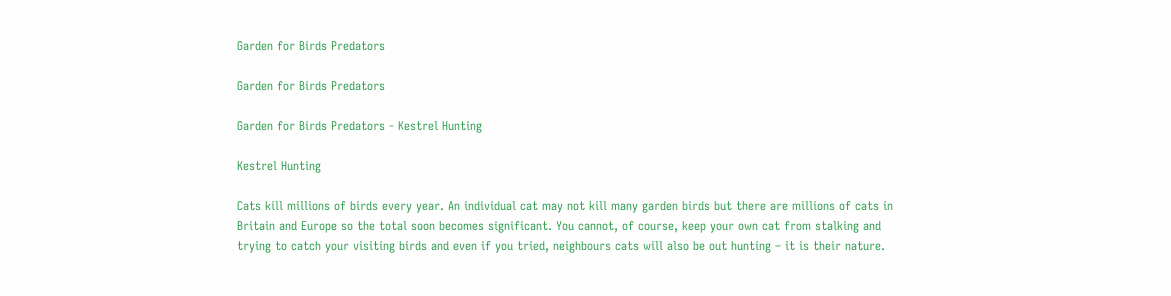Garden for Birds Predators

Garden for Birds Predators

Garden for Birds Predators - Kestrel Hunting

Kestrel Hunting

Cats kill millions of birds every year. An individual cat may not kill many garden birds but there are millions of cats in Britain and Europe so the total soon becomes significant. You cannot, of course, keep your own cat from stalking and trying to catch your visiting birds and even if you tried, neighbours cats will also be out hunting – it is their nature.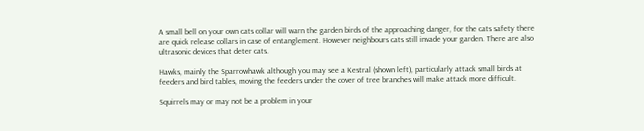A small bell on your own cats collar will warn the garden birds of the approaching danger, for the cats safety there are quick release collars in case of entanglement. However neighbours cats still invade your garden. There are also ultrasonic devices that deter cats.

Hawks, mainly the Sparrowhawk although you may see a Kestral (shown left), particularly attack small birds at feeders and bird tables, moving the feeders under the cover of tree branches will make attack more difficult.

Squirrels may or may not be a problem in your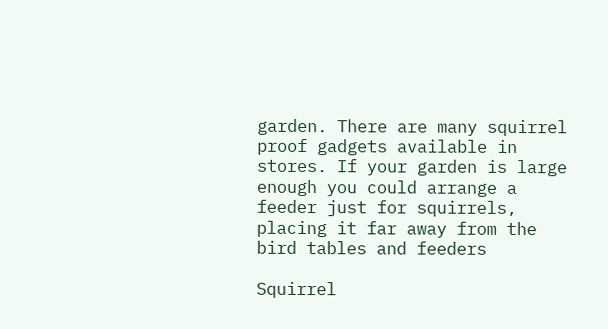garden. There are many squirrel proof gadgets available in stores. If your garden is large enough you could arrange a feeder just for squirrels, placing it far away from the bird tables and feeders

Squirrel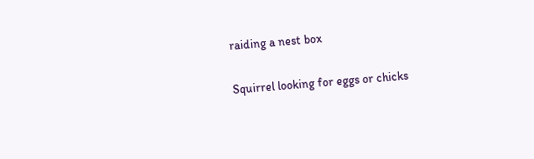raiding a nest box

Squirrel looking for eggs or chicks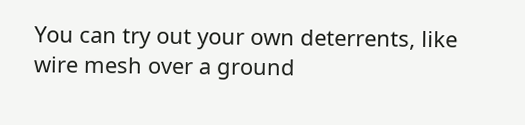You can try out your own deterrents, like wire mesh over a ground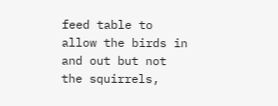feed table to allow the birds in and out but not the squirrels,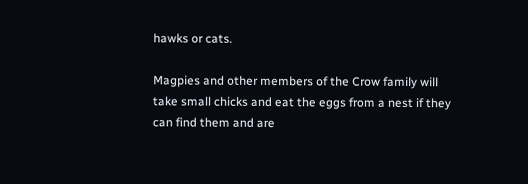hawks or cats.

Magpies and other members of the Crow family will take small chicks and eat the eggs from a nest if they can find them and are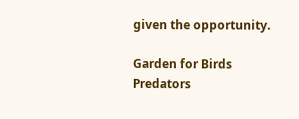given the opportunity.

Garden for Birds Predators